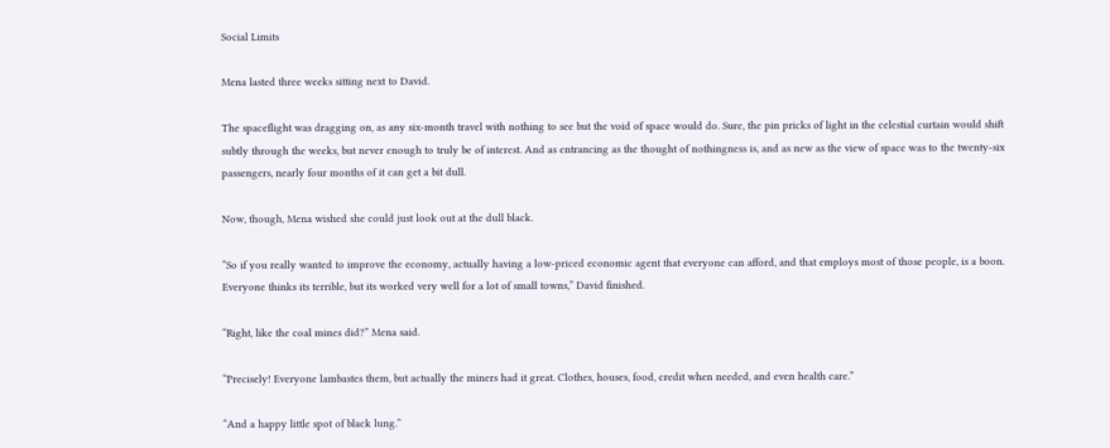Social Limits

Mena lasted three weeks sitting next to David.

The spaceflight was dragging on, as any six-month travel with nothing to see but the void of space would do. Sure, the pin pricks of light in the celestial curtain would shift subtly through the weeks, but never enough to truly be of interest. And as entrancing as the thought of nothingness is, and as new as the view of space was to the twenty-six passengers, nearly four months of it can get a bit dull.

Now, though, Mena wished she could just look out at the dull black.

“So if you really wanted to improve the economy, actually having a low-priced economic agent that everyone can afford, and that employs most of those people, is a boon. Everyone thinks its terrible, but its worked very well for a lot of small towns,” David finished.

“Right, like the coal mines did?” Mena said.

“Precisely! Everyone lambastes them, but actually the miners had it great. Clothes, houses, food, credit when needed, and even health care.”

“And a happy little spot of black lung.”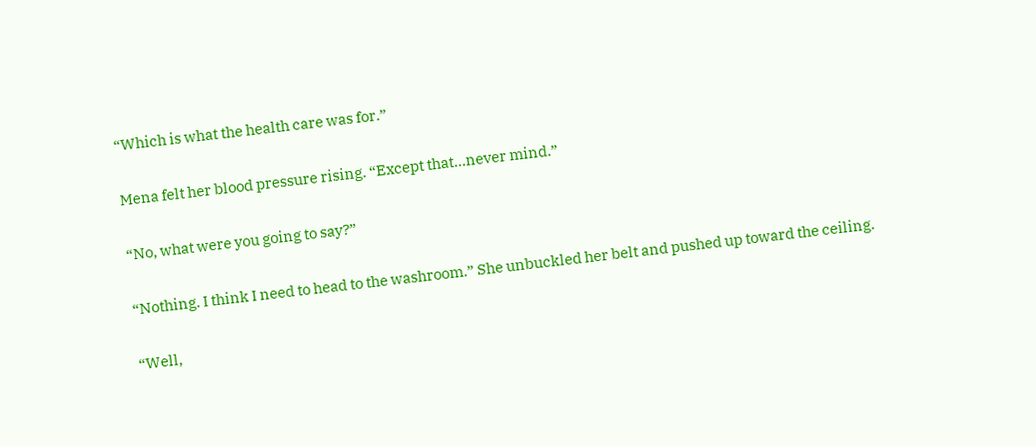“Which is what the health care was for.”

Mena felt her blood pressure rising. “Except that…never mind.”

“No, what were you going to say?”

“Nothing. I think I need to head to the washroom.” She unbuckled her belt and pushed up toward the ceiling.

“Well,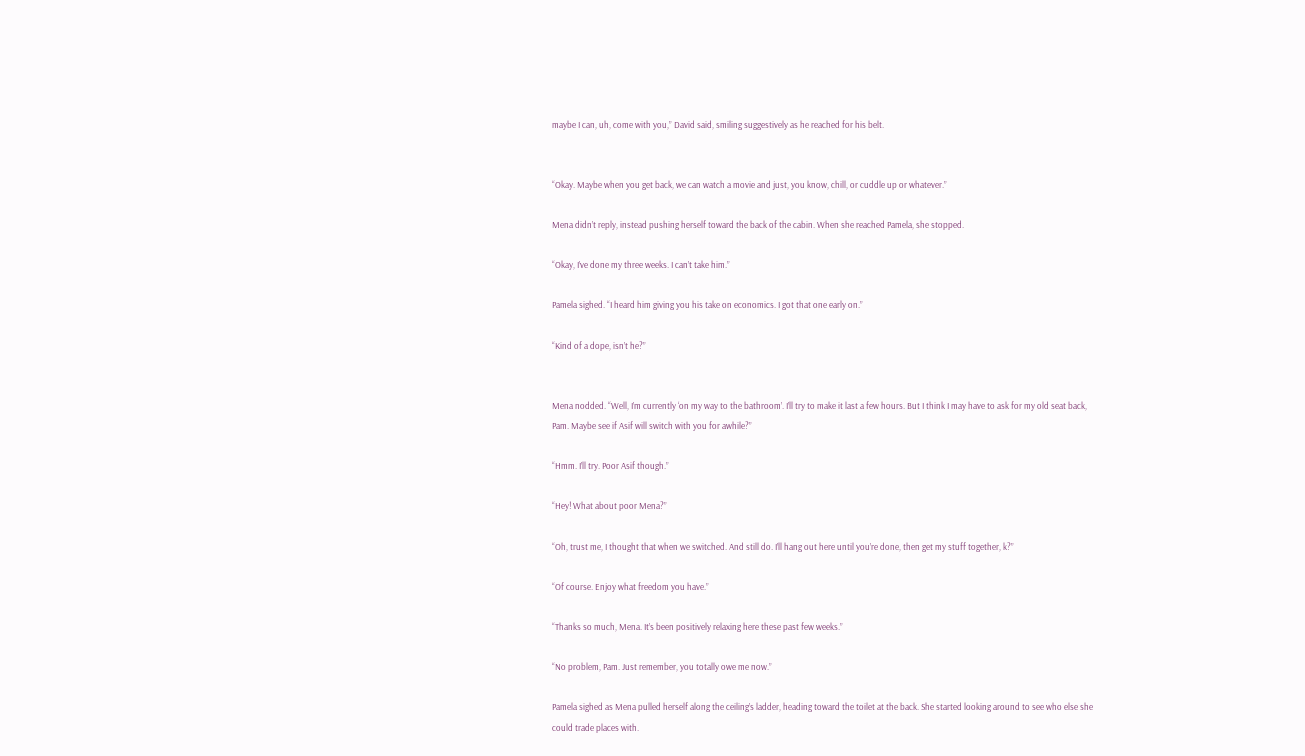maybe I can, uh, come with you,” David said, smiling suggestively as he reached for his belt.


“Okay. Maybe when you get back, we can watch a movie and just, you know, chill, or cuddle up or whatever.”

Mena didn’t reply, instead pushing herself toward the back of the cabin. When she reached Pamela, she stopped.

“Okay, I’ve done my three weeks. I can’t take him.”

Pamela sighed. “I heard him giving you his take on economics. I got that one early on.”

“Kind of a dope, isn’t he?”


Mena nodded. “Well, I’m currently ‘on my way to the bathroom’. I’ll try to make it last a few hours. But I think I may have to ask for my old seat back, Pam. Maybe see if Asif will switch with you for awhile?”

“Hmm. I’ll try. Poor Asif though.”

“Hey! What about poor Mena?”

“Oh, trust me, I thought that when we switched. And still do. I’ll hang out here until you’re done, then get my stuff together, k?”

“Of course. Enjoy what freedom you have.”

“Thanks so much, Mena. It’s been positively relaxing here these past few weeks.”

“No problem, Pam. Just remember, you totally owe me now.”

Pamela sighed as Mena pulled herself along the ceiling’s ladder, heading toward the toilet at the back. She started looking around to see who else she could trade places with.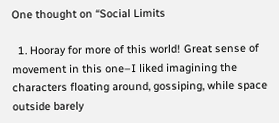One thought on “Social Limits

  1. Hooray for more of this world! Great sense of movement in this one–I liked imagining the characters floating around, gossiping, while space outside barely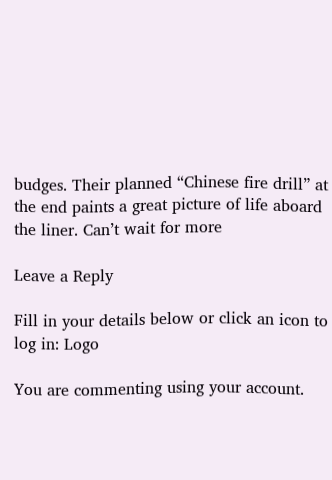budges. Their planned “Chinese fire drill” at the end paints a great picture of life aboard the liner. Can’t wait for more

Leave a Reply

Fill in your details below or click an icon to log in: Logo

You are commenting using your account.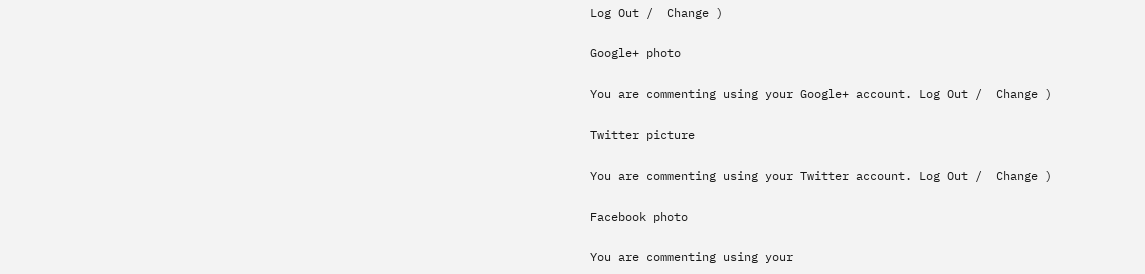Log Out /  Change )

Google+ photo

You are commenting using your Google+ account. Log Out /  Change )

Twitter picture

You are commenting using your Twitter account. Log Out /  Change )

Facebook photo

You are commenting using your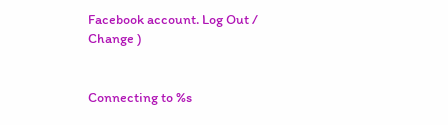Facebook account. Log Out /  Change )


Connecting to %s